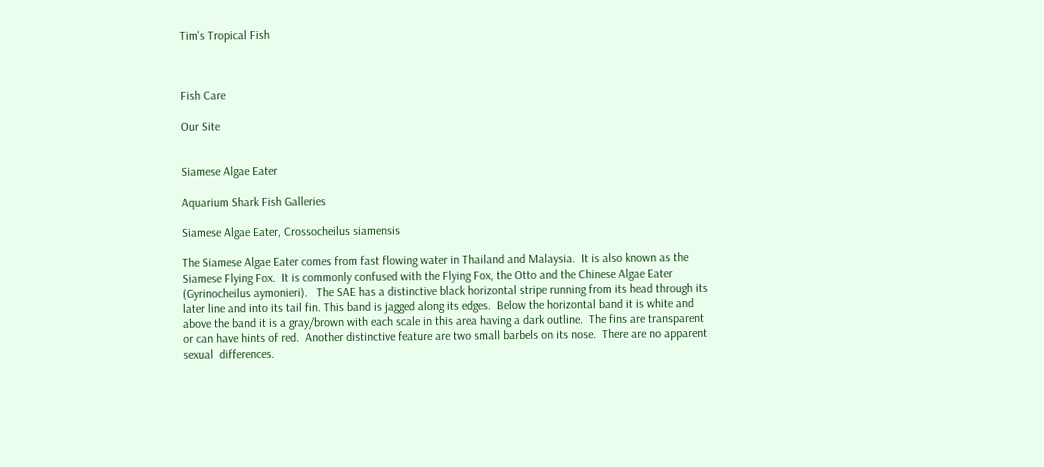Tim's Tropical Fish



Fish Care

Our Site


Siamese Algae Eater

Aquarium Shark Fish Galleries

Siamese Algae Eater, Crossocheilus siamensis

The Siamese Algae Eater comes from fast flowing water in Thailand and Malaysia.  It is also known as the Siamese Flying Fox.  It is commonly confused with the Flying Fox, the Otto and the Chinese Algae Eater (Gyrinocheilus aymonieri).   The SAE has a distinctive black horizontal stripe running from its head through its later line and into its tail fin. This band is jagged along its edges.  Below the horizontal band it is white and above the band it is a gray/brown with each scale in this area having a dark outline.  The fins are transparent or can have hints of red.  Another distinctive feature are two small barbels on its nose.  There are no apparent sexual  differences.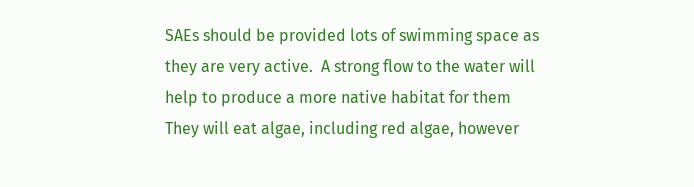SAEs should be provided lots of swimming space as they are very active.  A strong flow to the water will help to produce a more native habitat for them  They will eat algae, including red algae, however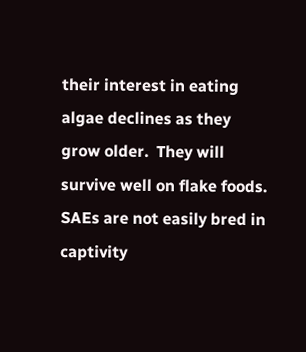their interest in eating algae declines as they grow older.  They will survive well on flake foods.  SAEs are not easily bred in captivity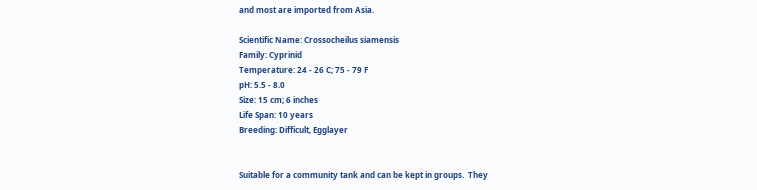and most are imported from Asia.

Scientific Name: Crossocheilus siamensis
Family: Cyprinid
Temperature: 24 - 26 C; 75 - 79 F
pH: 5.5 - 8.0
Size: 15 cm; 6 inches
Life Span: 10 years
Breeding: Difficult, Egglayer


Suitable for a community tank and can be kept in groups.  They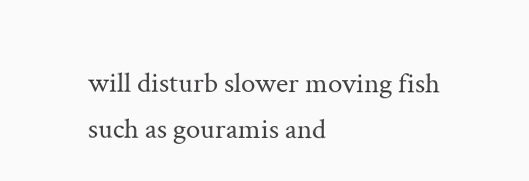will disturb slower moving fish such as gouramis and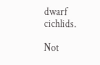dwarf cichlids.

Not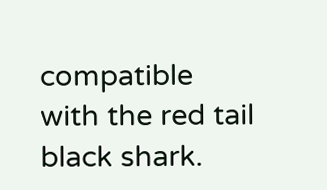compatible with the red tail black shark.